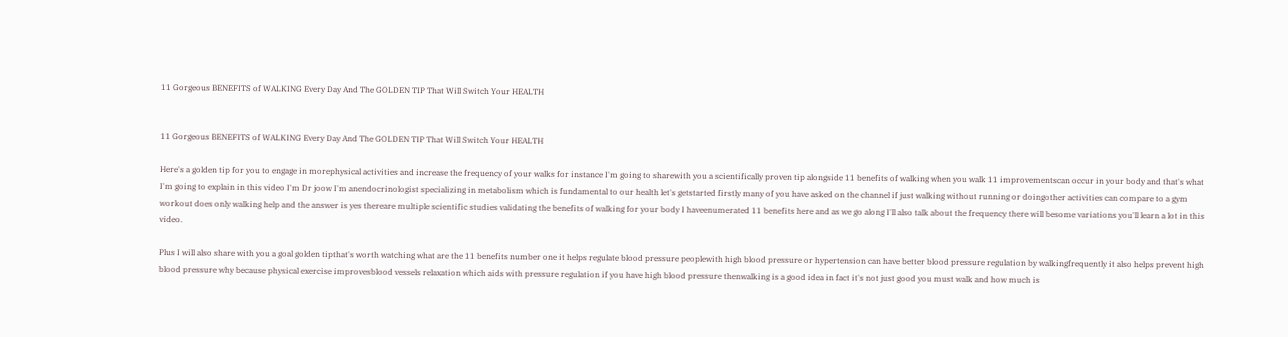11 Gorgeous BENEFITS of WALKING Every Day And The GOLDEN TIP That Will Switch Your HEALTH


11 Gorgeous BENEFITS of WALKING Every Day And The GOLDEN TIP That Will Switch Your HEALTH

Here's a golden tip for you to engage in morephysical activities and increase the frequency of your walks for instance I'm going to sharewith you a scientifically proven tip alongside 11 benefits of walking when you walk 11 improvementscan occur in your body and that's what I'm going to explain in this video I'm Dr joow I'm anendocrinologist specializing in metabolism which is fundamental to our health let's getstarted firstly many of you have asked on the channel if just walking without running or doingother activities can compare to a gym workout does only walking help and the answer is yes thereare multiple scientific studies validating the benefits of walking for your body I haveenumerated 11 benefits here and as we go along I'll also talk about the frequency there will besome variations you'll learn a lot in this video.

Plus I will also share with you a goal golden tipthat's worth watching what are the 11 benefits number one it helps regulate blood pressure peoplewith high blood pressure or hypertension can have better blood pressure regulation by walkingfrequently it also helps prevent high blood pressure why because physical exercise improvesblood vessels relaxation which aids with pressure regulation if you have high blood pressure thenwalking is a good idea in fact it's not just good you must walk and how much is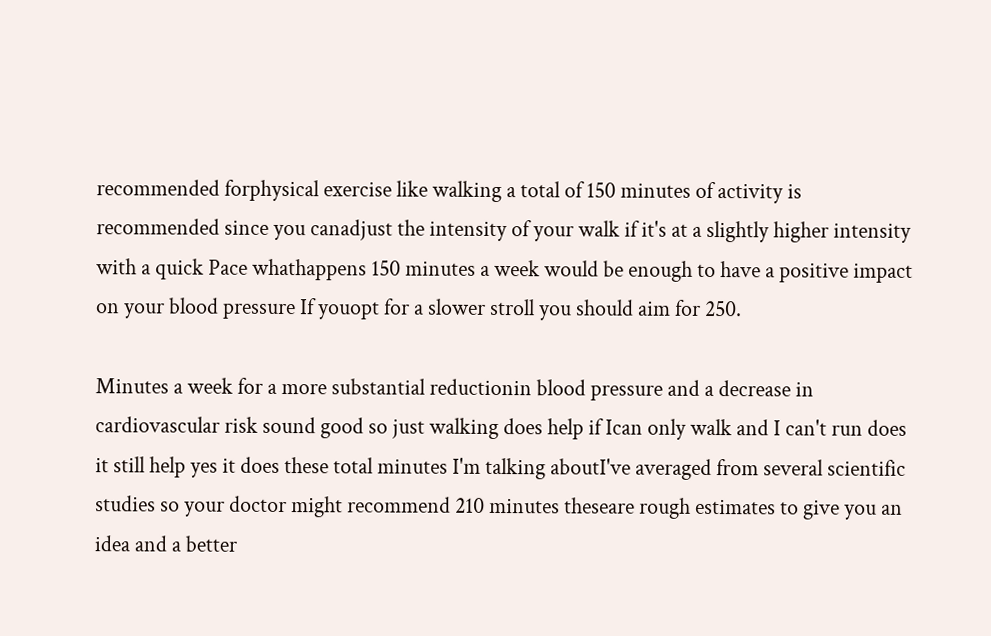recommended forphysical exercise like walking a total of 150 minutes of activity is recommended since you canadjust the intensity of your walk if it's at a slightly higher intensity with a quick Pace whathappens 150 minutes a week would be enough to have a positive impact on your blood pressure If youopt for a slower stroll you should aim for 250.

Minutes a week for a more substantial reductionin blood pressure and a decrease in cardiovascular risk sound good so just walking does help if Ican only walk and I can't run does it still help yes it does these total minutes I'm talking aboutI've averaged from several scientific studies so your doctor might recommend 210 minutes theseare rough estimates to give you an idea and a better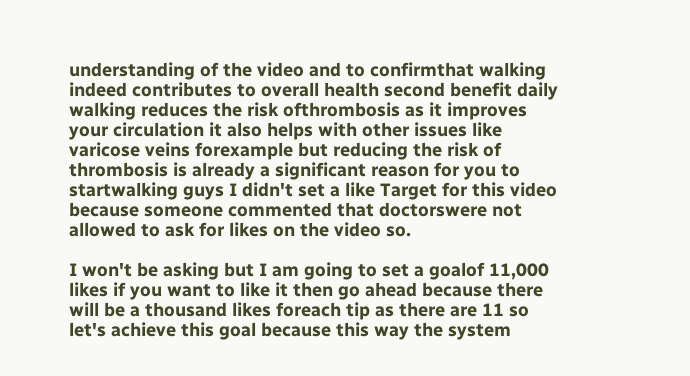understanding of the video and to confirmthat walking indeed contributes to overall health second benefit daily walking reduces the risk ofthrombosis as it improves your circulation it also helps with other issues like varicose veins forexample but reducing the risk of thrombosis is already a significant reason for you to startwalking guys I didn't set a like Target for this video because someone commented that doctorswere not allowed to ask for likes on the video so.

I won't be asking but I am going to set a goalof 11,000 likes if you want to like it then go ahead because there will be a thousand likes foreach tip as there are 11 so let's achieve this goal because this way the system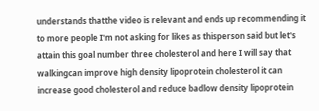understands thatthe video is relevant and ends up recommending it to more people I'm not asking for likes as thisperson said but let's attain this goal number three cholesterol and here I will say that walkingcan improve high density lipoprotein cholesterol it can increase good cholesterol and reduce badlow density lipoprotein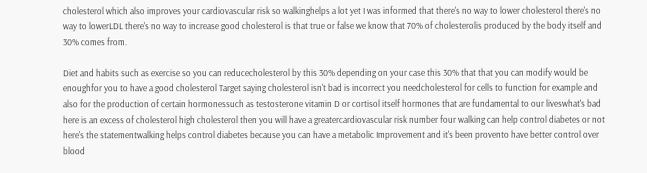cholesterol which also improves your cardiovascular risk so walkinghelps a lot yet I was informed that there's no way to lower cholesterol there's no way to lowerLDL there's no way to increase good cholesterol is that true or false we know that 70% of cholesterolis produced by the body itself and 30% comes from.

Diet and habits such as exercise so you can reducecholesterol by this 30% depending on your case this 30% that that you can modify would be enoughfor you to have a good cholesterol Target saying cholesterol isn't bad is incorrect you needcholesterol for cells to function for example and also for the production of certain hormonessuch as testosterone vitamin D or cortisol itself hormones that are fundamental to our liveswhat's bad here is an excess of cholesterol high cholesterol then you will have a greatercardiovascular risk number four walking can help control diabetes or not here's the statementwalking helps control diabetes because you can have a metabolic Improvement and it's been provento have better control over blood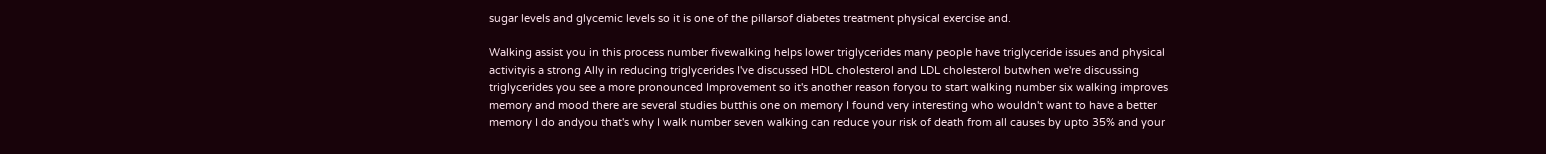sugar levels and glycemic levels so it is one of the pillarsof diabetes treatment physical exercise and.

Walking assist you in this process number fivewalking helps lower triglycerides many people have triglyceride issues and physical activityis a strong Ally in reducing triglycerides I've discussed HDL cholesterol and LDL cholesterol butwhen we're discussing triglycerides you see a more pronounced Improvement so it's another reason foryou to start walking number six walking improves memory and mood there are several studies butthis one on memory I found very interesting who wouldn't want to have a better memory I do andyou that's why I walk number seven walking can reduce your risk of death from all causes by upto 35% and your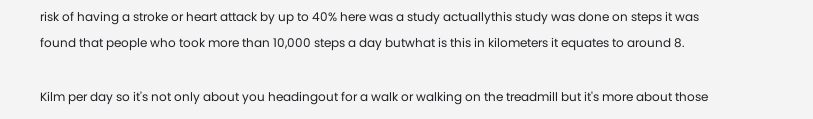risk of having a stroke or heart attack by up to 40% here was a study actuallythis study was done on steps it was found that people who took more than 10,000 steps a day butwhat is this in kilometers it equates to around 8.

Kilm per day so it's not only about you headingout for a walk or walking on the treadmill but it's more about those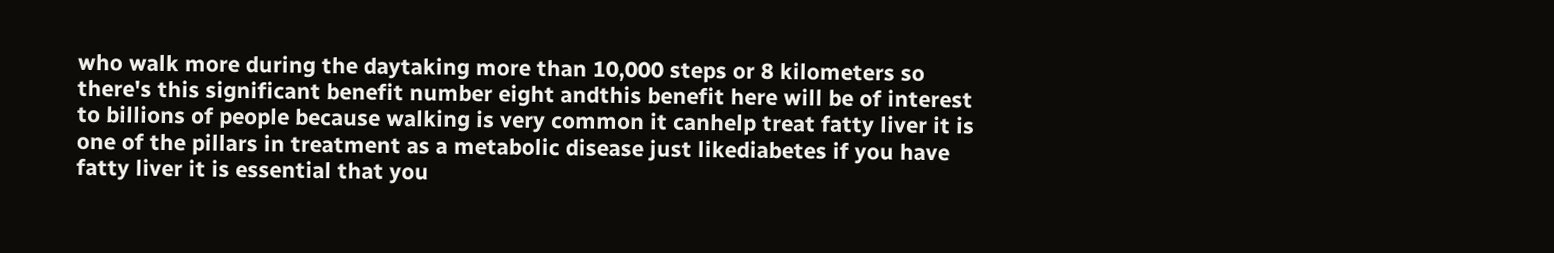who walk more during the daytaking more than 10,000 steps or 8 kilometers so there's this significant benefit number eight andthis benefit here will be of interest to billions of people because walking is very common it canhelp treat fatty liver it is one of the pillars in treatment as a metabolic disease just likediabetes if you have fatty liver it is essential that you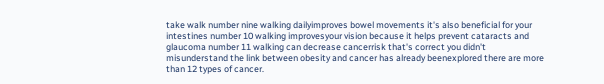take walk number nine walking dailyimproves bowel movements it's also beneficial for your intestines number 10 walking improvesyour vision because it helps prevent cataracts and glaucoma number 11 walking can decrease cancerrisk that's correct you didn't misunderstand the link between obesity and cancer has already beenexplored there are more than 12 types of cancer.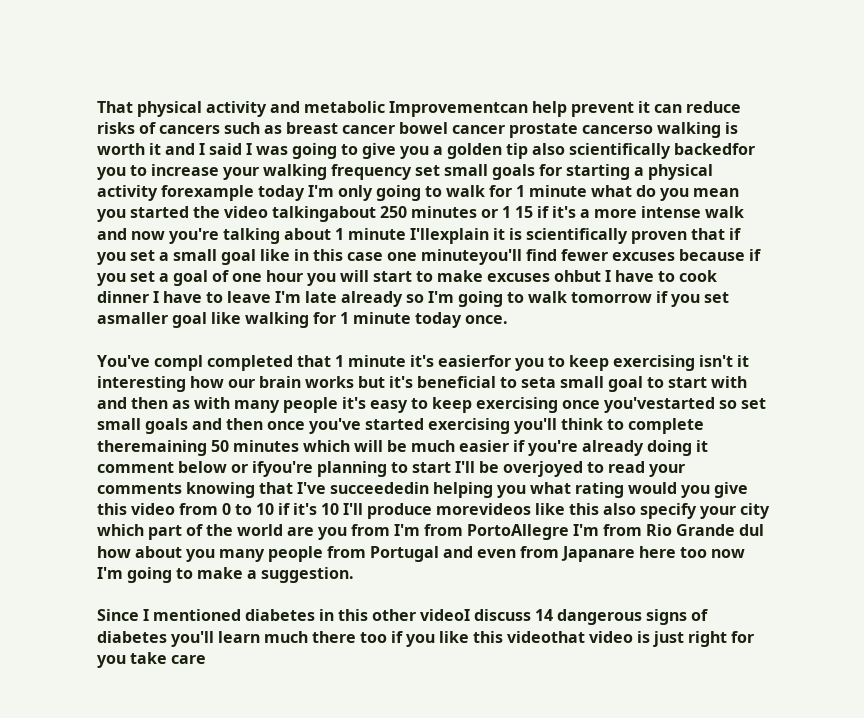That physical activity and metabolic Improvementcan help prevent it can reduce risks of cancers such as breast cancer bowel cancer prostate cancerso walking is worth it and I said I was going to give you a golden tip also scientifically backedfor you to increase your walking frequency set small goals for starting a physical activity forexample today I'm only going to walk for 1 minute what do you mean you started the video talkingabout 250 minutes or 1 15 if it's a more intense walk and now you're talking about 1 minute I'llexplain it is scientifically proven that if you set a small goal like in this case one minuteyou'll find fewer excuses because if you set a goal of one hour you will start to make excuses ohbut I have to cook dinner I have to leave I'm late already so I'm going to walk tomorrow if you set asmaller goal like walking for 1 minute today once.

You've compl completed that 1 minute it's easierfor you to keep exercising isn't it interesting how our brain works but it's beneficial to seta small goal to start with and then as with many people it's easy to keep exercising once you'vestarted so set small goals and then once you've started exercising you'll think to complete theremaining 50 minutes which will be much easier if you're already doing it comment below or ifyou're planning to start I'll be overjoyed to read your comments knowing that I've succeededin helping you what rating would you give this video from 0 to 10 if it's 10 I'll produce morevideos like this also specify your city which part of the world are you from I'm from PortoAllegre I'm from Rio Grande dul how about you many people from Portugal and even from Japanare here too now I'm going to make a suggestion.

Since I mentioned diabetes in this other videoI discuss 14 dangerous signs of diabetes you'll learn much there too if you like this videothat video is just right for you take care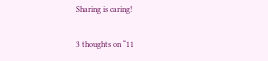Sharing is caring!

3 thoughts on “11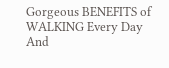Gorgeous BENEFITS of WALKING Every Day And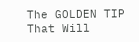The GOLDEN TIP That Will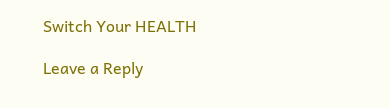Switch Your HEALTH

Leave a Reply